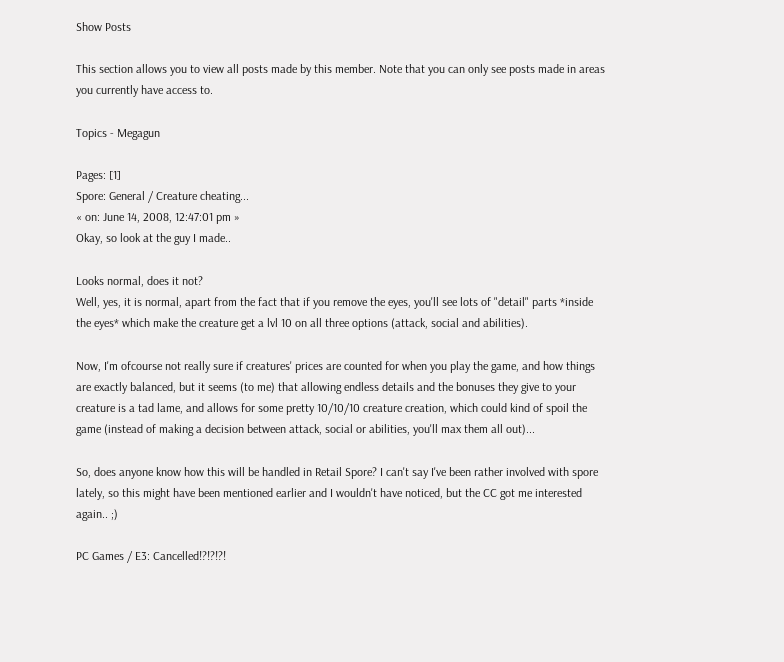Show Posts

This section allows you to view all posts made by this member. Note that you can only see posts made in areas you currently have access to.

Topics - Megagun

Pages: [1]
Spore: General / Creature cheating...
« on: June 14, 2008, 12:47:01 pm »
Okay, so look at the guy I made..

Looks normal, does it not?
Well, yes, it is normal, apart from the fact that if you remove the eyes, you'll see lots of "detail" parts *inside the eyes* which make the creature get a lvl 10 on all three options (attack, social and abilities).

Now, I'm ofcourse not really sure if creatures' prices are counted for when you play the game, and how things are exactly balanced, but it seems (to me) that allowing endless details and the bonuses they give to your creature is a tad lame, and allows for some pretty 10/10/10 creature creation, which could kind of spoil the game (instead of making a decision between attack, social or abilities, you'll max them all out)...

So, does anyone know how this will be handled in Retail Spore? I can't say I've been rather involved with spore lately, so this might have been mentioned earlier and I wouldn't have noticed, but the CC got me interested again.. ;)

PC Games / E3: Cancelled!?!?!?!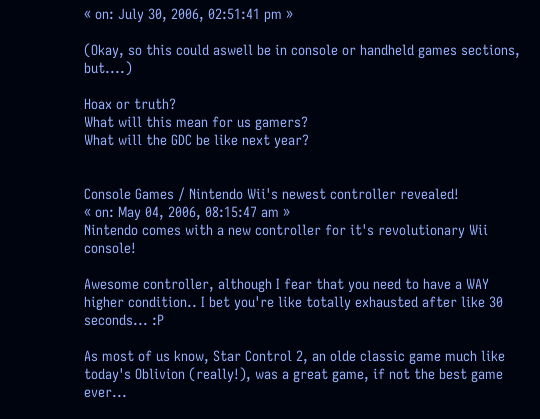« on: July 30, 2006, 02:51:41 pm »

(Okay, so this could aswell be in console or handheld games sections, but....)

Hoax or truth?
What will this mean for us gamers?
What will the GDC be like next year?


Console Games / Nintendo Wii's newest controller revealed!
« on: May 04, 2006, 08:15:47 am »
Nintendo comes with a new controller for it's revolutionary Wii console!

Awesome controller, although I fear that you need to have a WAY higher condition.. I bet you're like totally exhausted after like 30 seconds... :P

As most of us know, Star Control 2, an olde classic game much like today's Oblivion (really!), was a great game, if not the best game ever...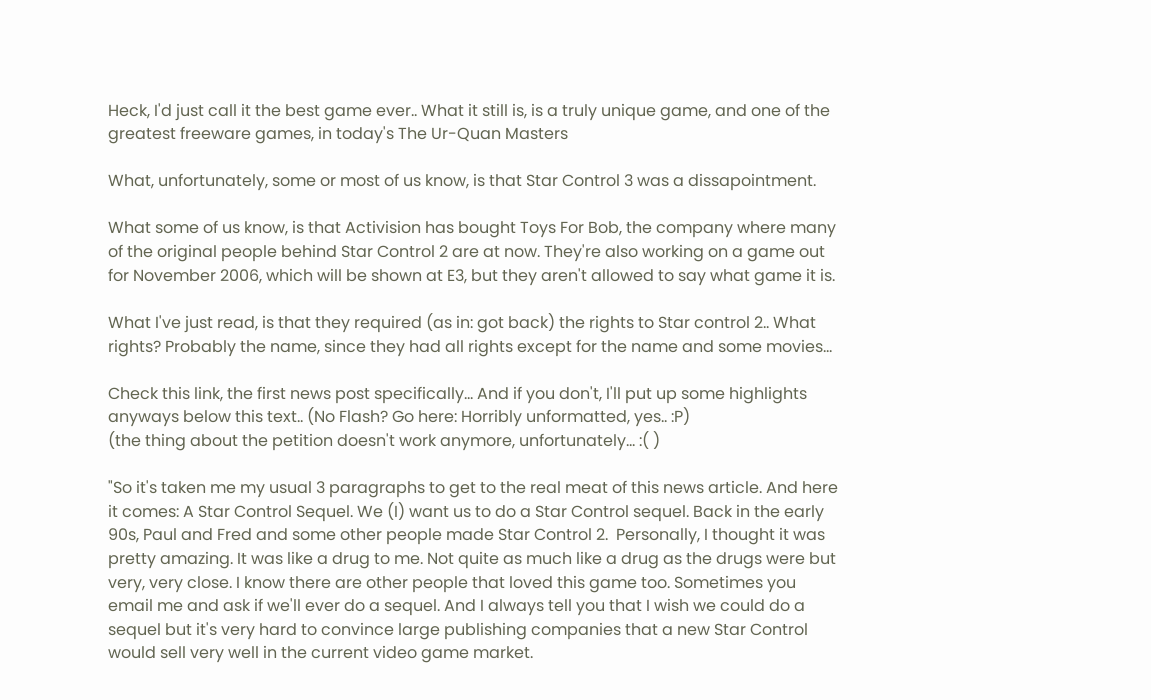Heck, I'd just call it the best game ever.. What it still is, is a truly unique game, and one of the greatest freeware games, in today's The Ur-Quan Masters

What, unfortunately, some or most of us know, is that Star Control 3 was a dissapointment.

What some of us know, is that Activision has bought Toys For Bob, the company where many of the original people behind Star Control 2 are at now. They're also working on a game out for November 2006, which will be shown at E3, but they aren't allowed to say what game it is.

What I've just read, is that they required (as in: got back) the rights to Star control 2.. What rights? Probably the name, since they had all rights except for the name and some movies...

Check this link, the first news post specifically... And if you don't, I'll put up some highlights anyways below this text.. (No Flash? Go here: Horribly unformatted, yes.. :P)
(the thing about the petition doesn't work anymore, unfortunately... :( )

"So it's taken me my usual 3 paragraphs to get to the real meat of this news article. And here it comes: A Star Control Sequel. We (I) want us to do a Star Control sequel. Back in the early 90s, Paul and Fred and some other people made Star Control 2.  Personally, I thought it was pretty amazing. It was like a drug to me. Not quite as much like a drug as the drugs were but very, very close. I know there are other people that loved this game too. Sometimes you email me and ask if we'll ever do a sequel. And I always tell you that I wish we could do a sequel but it's very hard to convince large publishing companies that a new Star Control would sell very well in the current video game market.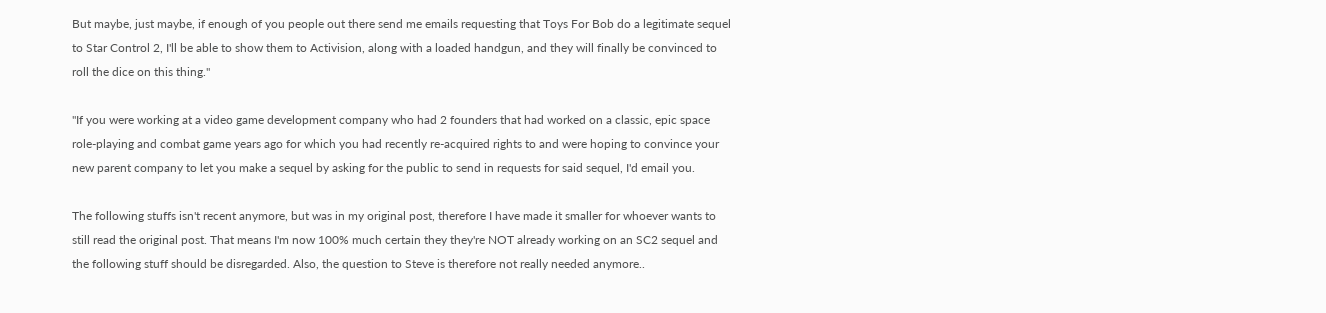But maybe, just maybe, if enough of you people out there send me emails requesting that Toys For Bob do a legitimate sequel to Star Control 2, I'll be able to show them to Activision, along with a loaded handgun, and they will finally be convinced to roll the dice on this thing."

"If you were working at a video game development company who had 2 founders that had worked on a classic, epic space role-playing and combat game years ago for which you had recently re-acquired rights to and were hoping to convince your new parent company to let you make a sequel by asking for the public to send in requests for said sequel, I'd email you.

The following stuffs isn't recent anymore, but was in my original post, therefore I have made it smaller for whoever wants to still read the original post. That means I'm now 100% much certain they they're NOT already working on an SC2 sequel and the following stuff should be disregarded. Also, the question to Steve is therefore not really needed anymore..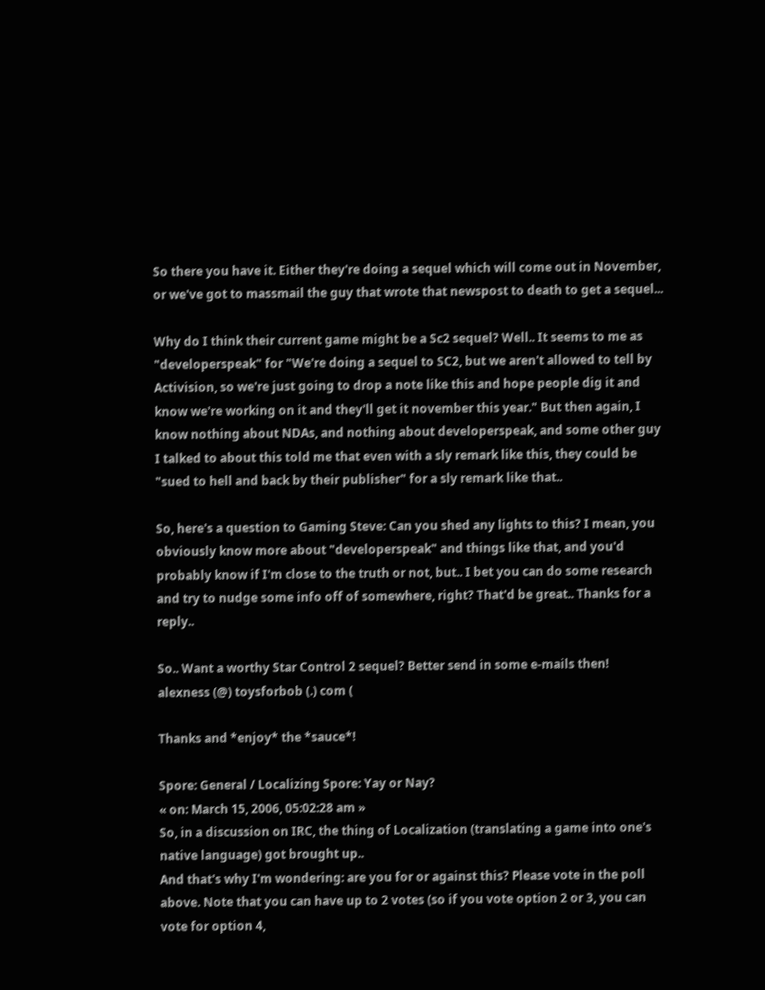So there you have it. Either they're doing a sequel which will come out in November, or we've got to massmail the guy that wrote that newspost to death to get a sequel...

Why do I think their current game might be a Sc2 sequel? Well.. It seems to me as "developerspeak" for "We're doing a sequel to SC2, but we aren't allowed to tell by Activision, so we're just going to drop a note like this and hope people dig it and know we're working on it and they'll get it november this year." But then again, I know nothing about NDAs, and nothing about developerspeak, and some other guy I talked to about this told me that even with a sly remark like this, they could be "sued to hell and back by their publisher" for a sly remark like that..

So, here's a question to Gaming Steve: Can you shed any lights to this? I mean, you obviously know more about "developerspeak" and things like that, and you'd probably know if I'm close to the truth or not, but.. I bet you can do some research and try to nudge some info off of somewhere, right? That'd be great.. Thanks for a reply..

So.. Want a worthy Star Control 2 sequel? Better send in some e-mails then!
alexness (@) toysforbob (.) com (

Thanks and *enjoy* the *sauce*!

Spore: General / Localizing Spore: Yay or Nay?
« on: March 15, 2006, 05:02:28 am »
So, in a discussion on IRC, the thing of Localization (translating a game into one's native language) got brought up..
And that's why I'm wondering: are you for or against this? Please vote in the poll above. Note that you can have up to 2 votes (so if you vote option 2 or 3, you can vote for option 4,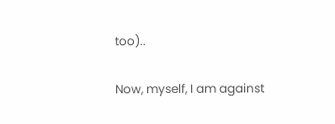too)..

Now, myself, I am against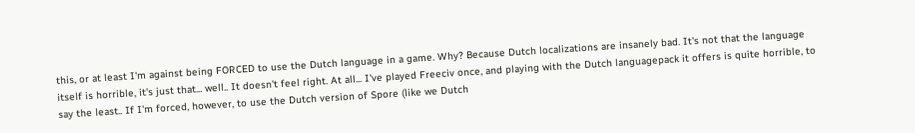this, or at least I'm against being FORCED to use the Dutch language in a game. Why? Because Dutch localizations are insanely bad. It's not that the language itself is horrible, it's just that... well.. It doesn't feel right. At all... I've played Freeciv once, and playing with the Dutch languagepack it offers is quite horrible, to say the least.. If I'm forced, however, to use the Dutch version of Spore (like we Dutch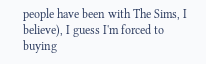people have been with The Sims, I believe), I guess I'm forced to buying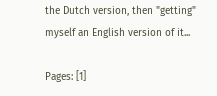the Dutch version, then "getting" myself an English version of it...

Pages: [1]